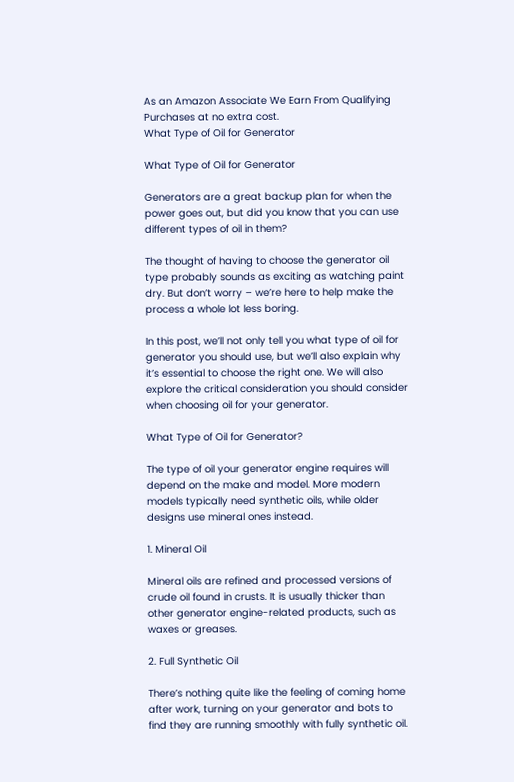As an Amazon Associate We Earn From Qualifying Purchases at no extra cost.
What Type of Oil for Generator

What Type of Oil for Generator

Generators are a great backup plan for when the power goes out, but did you know that you can use different types of oil in them?

The thought of having to choose the generator oil type probably sounds as exciting as watching paint dry. But don’t worry – we’re here to help make the process a whole lot less boring.

In this post, we’ll not only tell you what type of oil for generator you should use, but we’ll also explain why it’s essential to choose the right one. We will also explore the critical consideration you should consider when choosing oil for your generator.

What Type of Oil for Generator?

The type of oil your generator engine requires will depend on the make and model. More modern models typically need synthetic oils, while older designs use mineral ones instead.

1. Mineral Oil

Mineral oils are refined and processed versions of crude oil found in crusts. It is usually thicker than other generator engine-related products, such as waxes or greases.

2. Full Synthetic Oil

There’s nothing quite like the feeling of coming home after work, turning on your generator and bots to find they are running smoothly with fully synthetic oil.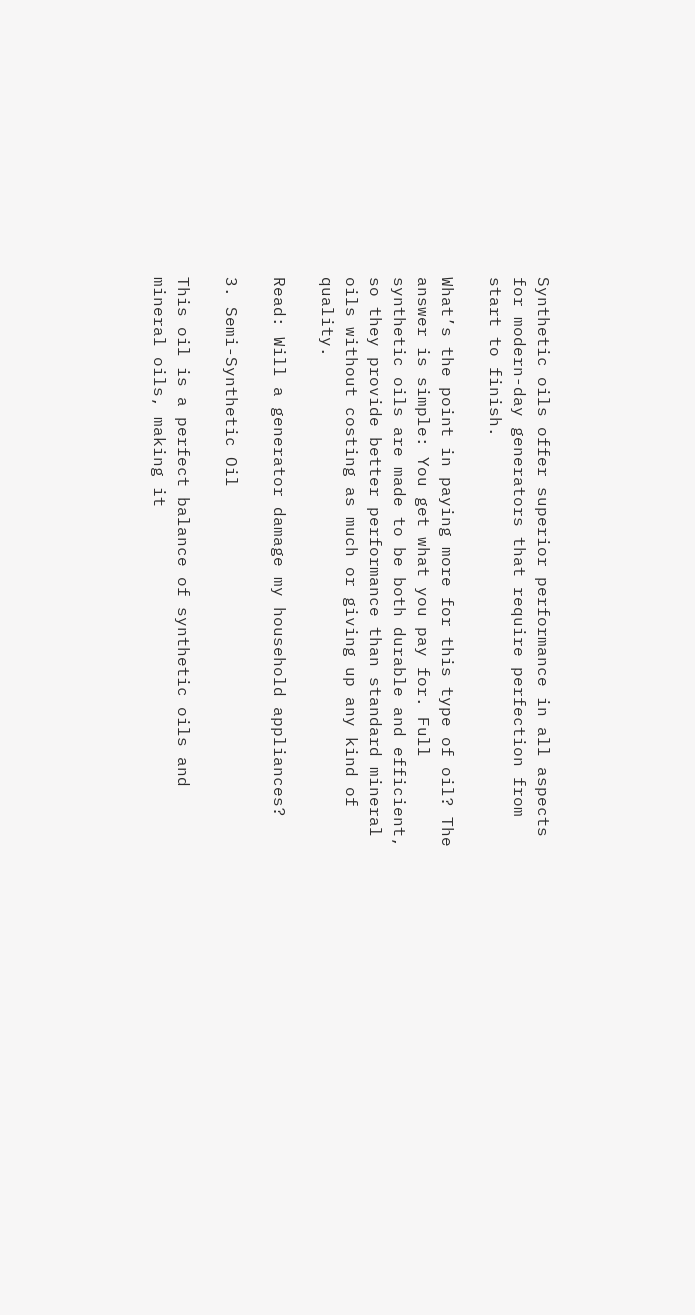Synthetic oils offer superior performance in all aspects for modern-day generators that require perfection from start to finish.

What’s the point in paying more for this type of oil? The answer is simple: You get what you pay for. Full synthetic oils are made to be both durable and efficient, so they provide better performance than standard mineral oils without costing as much or giving up any kind of quality.

Read: Will a generator damage my household appliances?

3. Semi-Synthetic Oil

This oil is a perfect balance of synthetic oils and mineral oils, making it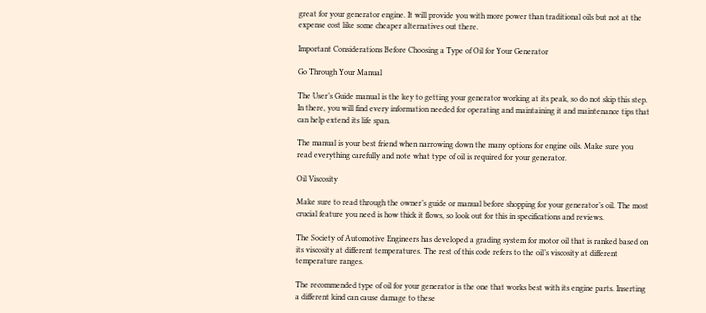great for your generator engine. It will provide you with more power than traditional oils but not at the expense cost like some cheaper alternatives out there.

Important Considerations Before Choosing a Type of Oil for Your Generator

Go Through Your Manual

The User’s Guide manual is the key to getting your generator working at its peak, so do not skip this step. In there, you will find every information needed for operating and maintaining it and maintenance tips that can help extend its life span.

The manual is your best friend when narrowing down the many options for engine oils. Make sure you read everything carefully and note what type of oil is required for your generator.

Oil Viscosity

Make sure to read through the owner’s guide or manual before shopping for your generator’s oil. The most crucial feature you need is how thick it flows, so look out for this in specifications and reviews.

The Society of Automotive Engineers has developed a grading system for motor oil that is ranked based on its viscosity at different temperatures. The rest of this code refers to the oil’s viscosity at different temperature ranges.

The recommended type of oil for your generator is the one that works best with its engine parts. Inserting a different kind can cause damage to these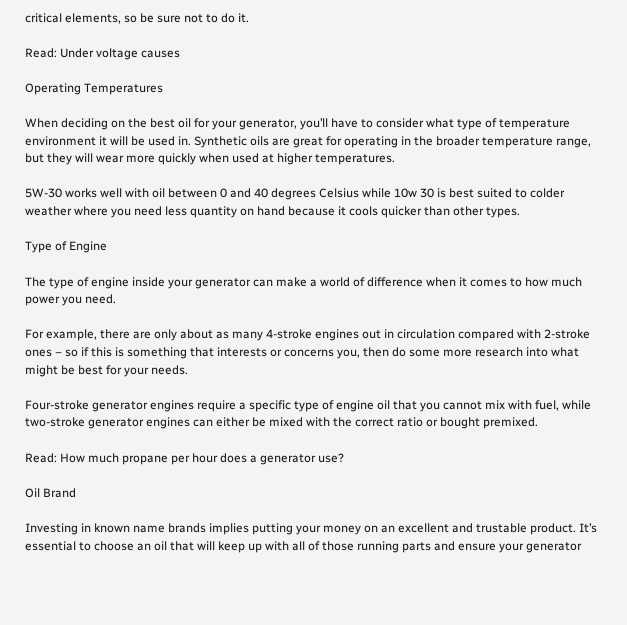critical elements, so be sure not to do it.

Read: Under voltage causes

Operating Temperatures

When deciding on the best oil for your generator, you’ll have to consider what type of temperature environment it will be used in. Synthetic oils are great for operating in the broader temperature range, but they will wear more quickly when used at higher temperatures.

5W-30 works well with oil between 0 and 40 degrees Celsius while 10w 30 is best suited to colder weather where you need less quantity on hand because it cools quicker than other types.

Type of Engine

The type of engine inside your generator can make a world of difference when it comes to how much power you need.

For example, there are only about as many 4-stroke engines out in circulation compared with 2-stroke ones – so if this is something that interests or concerns you, then do some more research into what might be best for your needs.

Four-stroke generator engines require a specific type of engine oil that you cannot mix with fuel, while two-stroke generator engines can either be mixed with the correct ratio or bought premixed.

Read: How much propane per hour does a generator use?

Oil Brand

Investing in known name brands implies putting your money on an excellent and trustable product. It’s essential to choose an oil that will keep up with all of those running parts and ensure your generator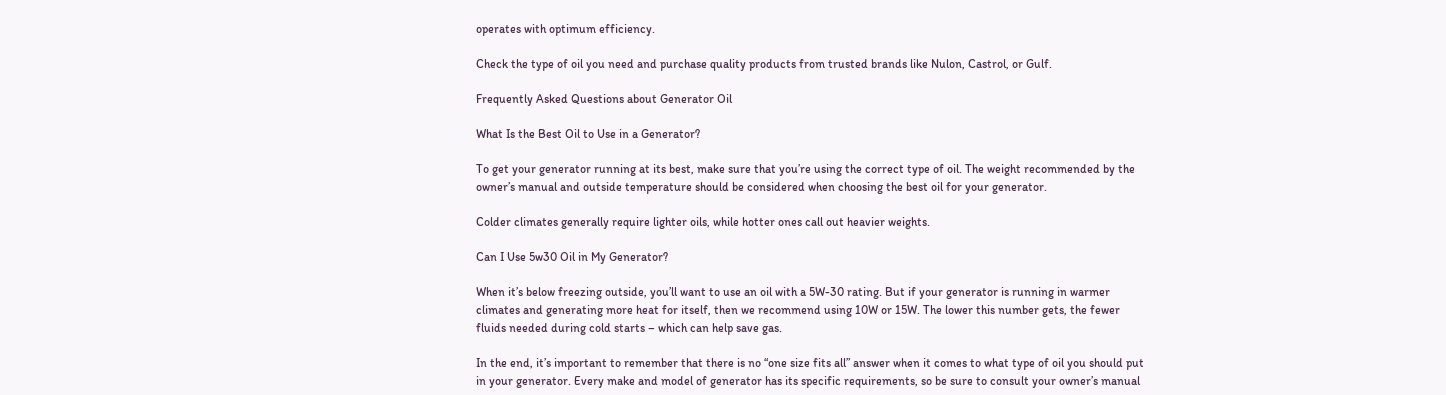operates with optimum efficiency.

Check the type of oil you need and purchase quality products from trusted brands like Nulon, Castrol, or Gulf.

Frequently Asked Questions about Generator Oil

What Is the Best Oil to Use in a Generator?

To get your generator running at its best, make sure that you’re using the correct type of oil. The weight recommended by the owner’s manual and outside temperature should be considered when choosing the best oil for your generator.

Colder climates generally require lighter oils, while hotter ones call out heavier weights.

Can I Use 5w30 Oil in My Generator?

When it’s below freezing outside, you’ll want to use an oil with a 5W-30 rating. But if your generator is running in warmer climates and generating more heat for itself, then we recommend using 10W or 15W. The lower this number gets, the fewer fluids needed during cold starts – which can help save gas.

In the end, it’s important to remember that there is no “one size fits all” answer when it comes to what type of oil you should put in your generator. Every make and model of generator has its specific requirements, so be sure to consult your owner’s manual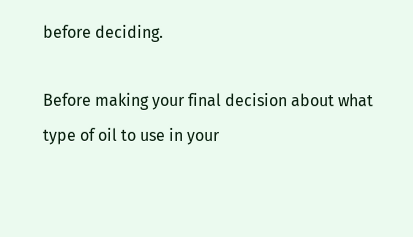before deciding.

Before making your final decision about what type of oil to use in your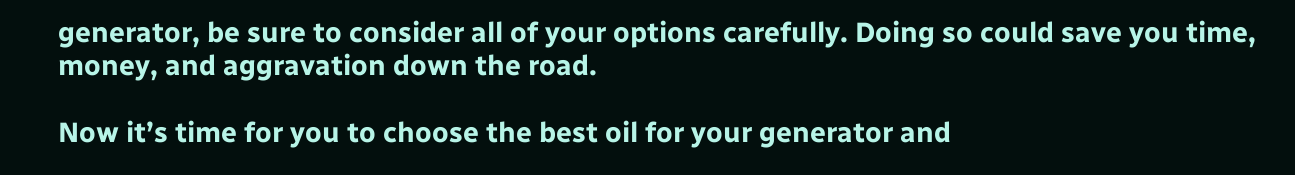generator, be sure to consider all of your options carefully. Doing so could save you time, money, and aggravation down the road.

Now it’s time for you to choose the best oil for your generator and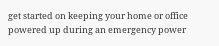get started on keeping your home or office powered up during an emergency power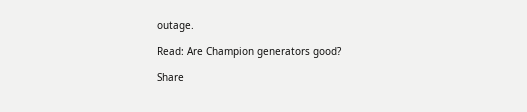outage.

Read: Are Champion generators good?

Share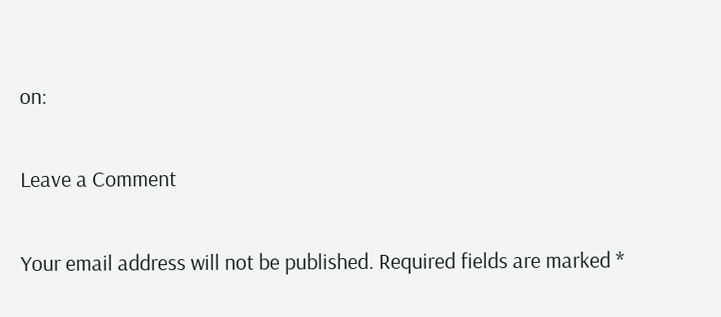on:

Leave a Comment

Your email address will not be published. Required fields are marked *